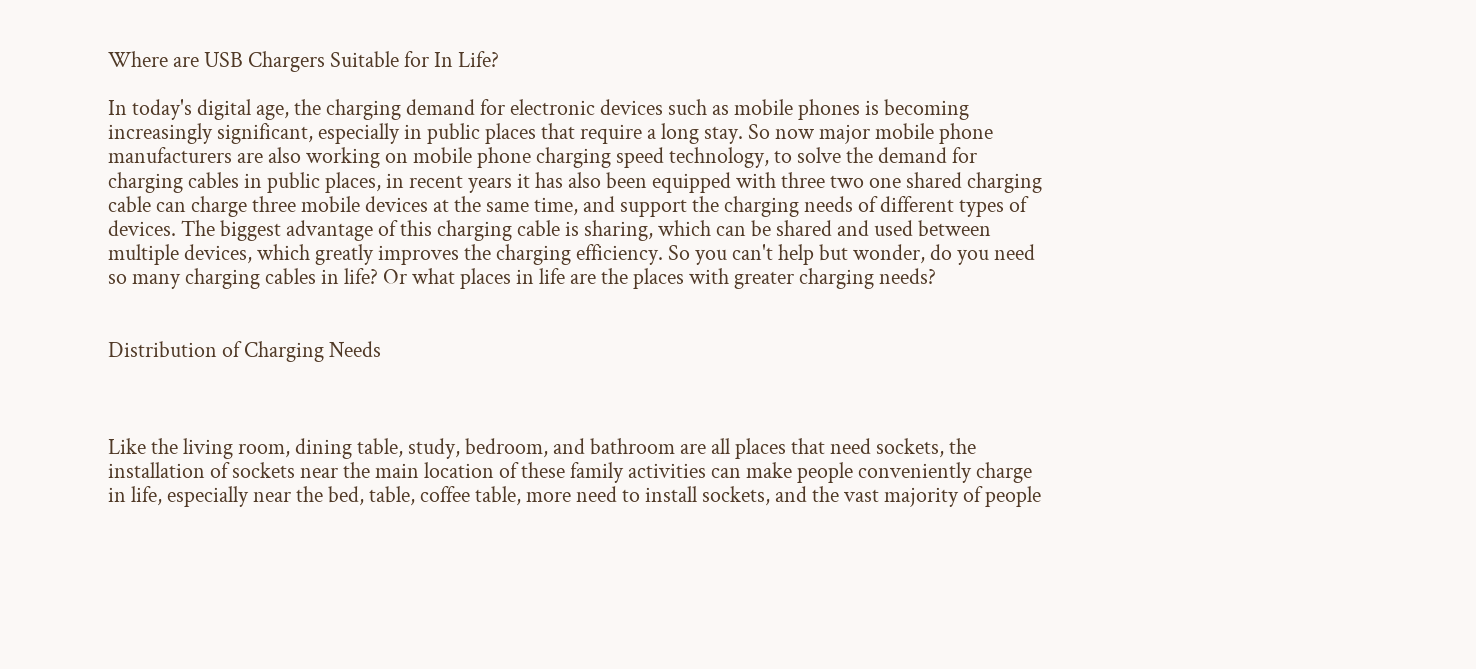Where are USB Chargers Suitable for In Life?

In today's digital age, the charging demand for electronic devices such as mobile phones is becoming increasingly significant, especially in public places that require a long stay. So now major mobile phone manufacturers are also working on mobile phone charging speed technology, to solve the demand for charging cables in public places, in recent years it has also been equipped with three two one shared charging cable can charge three mobile devices at the same time, and support the charging needs of different types of devices. The biggest advantage of this charging cable is sharing, which can be shared and used between multiple devices, which greatly improves the charging efficiency. So you can't help but wonder, do you need so many charging cables in life? Or what places in life are the places with greater charging needs?


Distribution of Charging Needs



Like the living room, dining table, study, bedroom, and bathroom are all places that need sockets, the installation of sockets near the main location of these family activities can make people conveniently charge in life, especially near the bed, table, coffee table, more need to install sockets, and the vast majority of people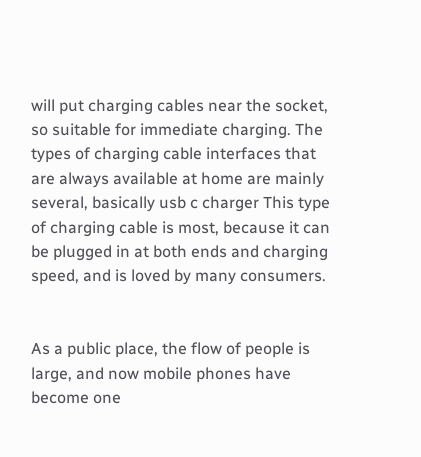will put charging cables near the socket, so suitable for immediate charging. The types of charging cable interfaces that are always available at home are mainly several, basically usb c charger This type of charging cable is most, because it can be plugged in at both ends and charging speed, and is loved by many consumers.


As a public place, the flow of people is large, and now mobile phones have become one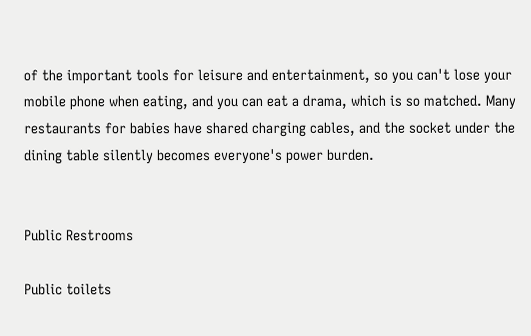of the important tools for leisure and entertainment, so you can't lose your mobile phone when eating, and you can eat a drama, which is so matched. Many restaurants for babies have shared charging cables, and the socket under the dining table silently becomes everyone's power burden.


Public Restrooms

Public toilets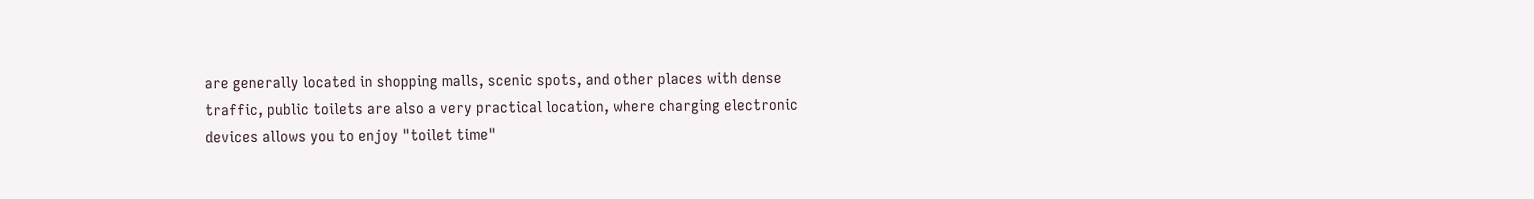are generally located in shopping malls, scenic spots, and other places with dense traffic, public toilets are also a very practical location, where charging electronic devices allows you to enjoy "toilet time"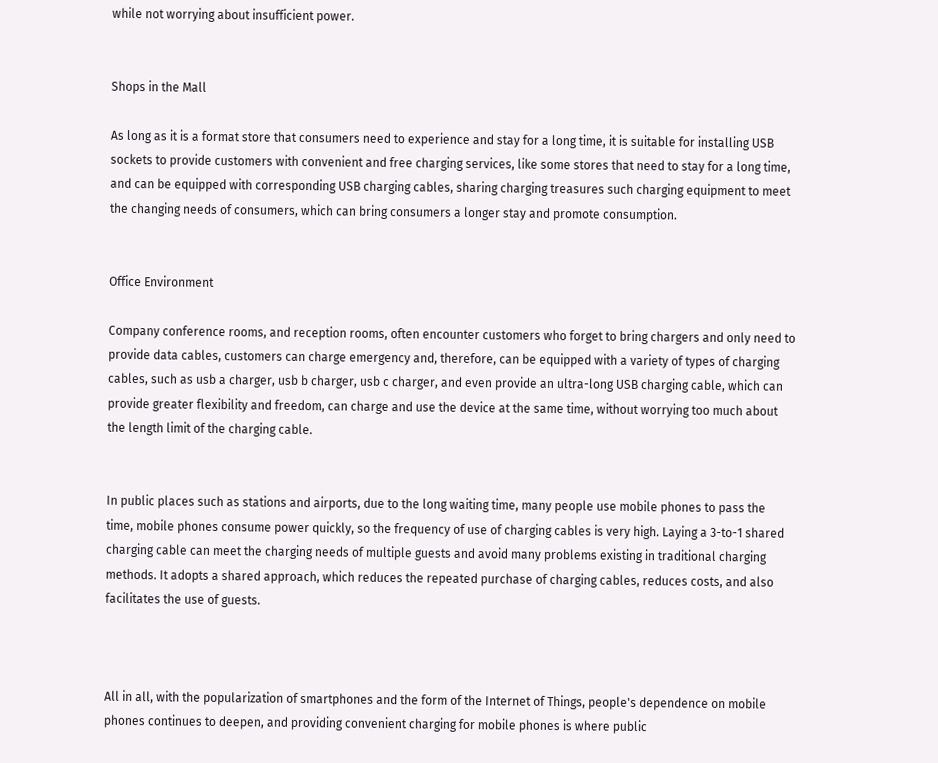while not worrying about insufficient power.


Shops in the Mall

As long as it is a format store that consumers need to experience and stay for a long time, it is suitable for installing USB sockets to provide customers with convenient and free charging services, like some stores that need to stay for a long time, and can be equipped with corresponding USB charging cables, sharing charging treasures such charging equipment to meet the changing needs of consumers, which can bring consumers a longer stay and promote consumption.


Office Environment

Company conference rooms, and reception rooms, often encounter customers who forget to bring chargers and only need to provide data cables, customers can charge emergency and, therefore, can be equipped with a variety of types of charging cables, such as usb a charger, usb b charger, usb c charger, and even provide an ultra-long USB charging cable, which can provide greater flexibility and freedom, can charge and use the device at the same time, without worrying too much about the length limit of the charging cable.


In public places such as stations and airports, due to the long waiting time, many people use mobile phones to pass the time, mobile phones consume power quickly, so the frequency of use of charging cables is very high. Laying a 3-to-1 shared charging cable can meet the charging needs of multiple guests and avoid many problems existing in traditional charging methods. It adopts a shared approach, which reduces the repeated purchase of charging cables, reduces costs, and also facilitates the use of guests.



All in all, with the popularization of smartphones and the form of the Internet of Things, people's dependence on mobile phones continues to deepen, and providing convenient charging for mobile phones is where public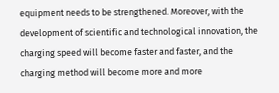equipment needs to be strengthened. Moreover, with the development of scientific and technological innovation, the charging speed will become faster and faster, and the charging method will become more and more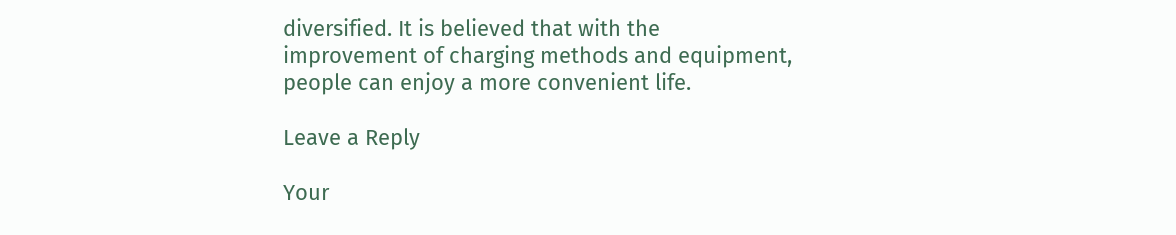diversified. It is believed that with the improvement of charging methods and equipment, people can enjoy a more convenient life.

Leave a Reply

Your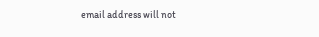email address will not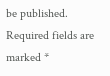be published. Required fields are marked *